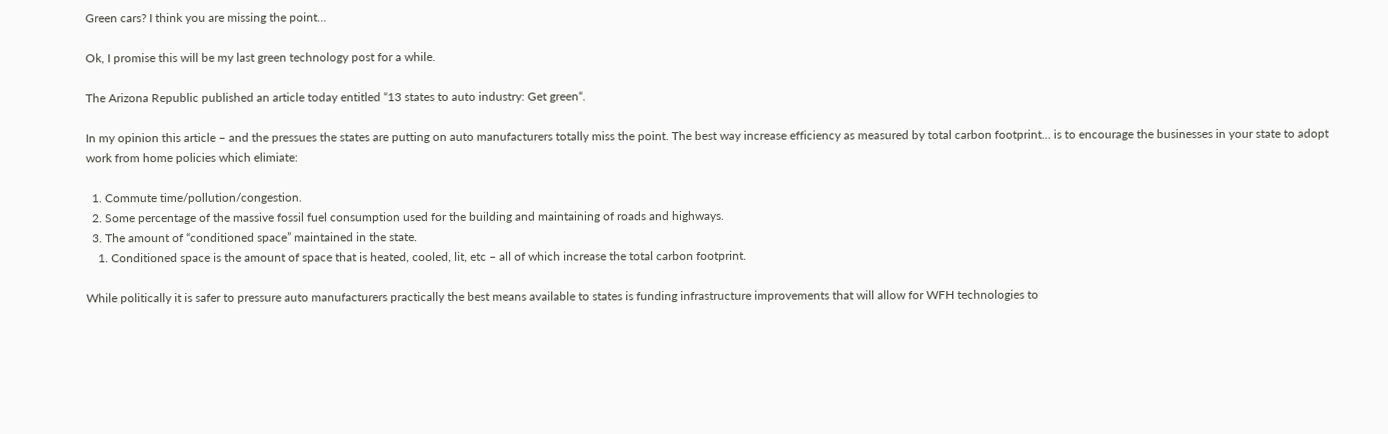Green cars? I think you are missing the point…

Ok, I promise this will be my last green technology post for a while.

The Arizona Republic published an article today entitled “13 states to auto industry: Get green“.

In my opinion this article – and the pressues the states are putting on auto manufacturers totally miss the point. The best way increase efficiency as measured by total carbon footprint… is to encourage the businesses in your state to adopt work from home policies which elimiate:

  1. Commute time/pollution/congestion.
  2. Some percentage of the massive fossil fuel consumption used for the building and maintaining of roads and highways.
  3. The amount of “conditioned space” maintained in the state.
    1. Conditioned space is the amount of space that is heated, cooled, lit, etc – all of which increase the total carbon footprint.

While politically it is safer to pressure auto manufacturers practically the best means available to states is funding infrastructure improvements that will allow for WFH technologies to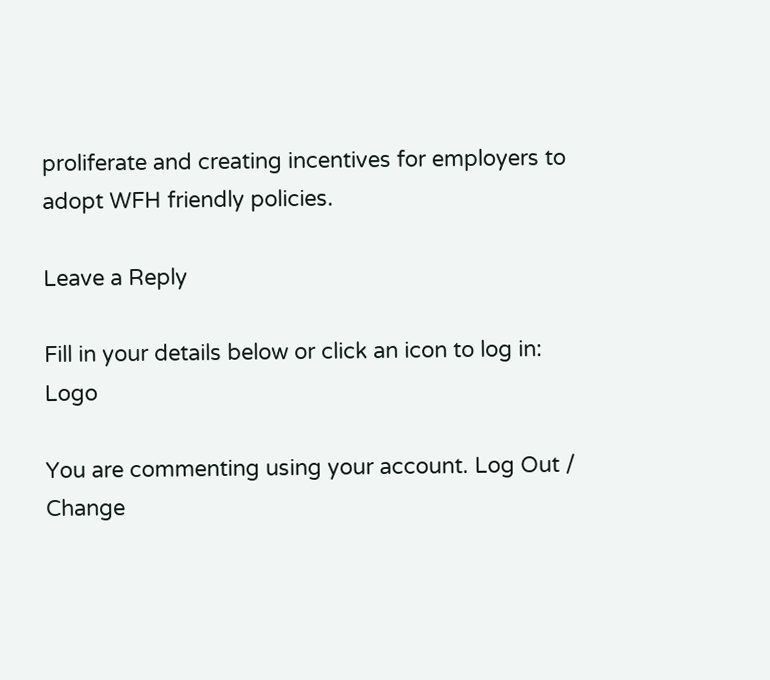proliferate and creating incentives for employers to adopt WFH friendly policies.

Leave a Reply

Fill in your details below or click an icon to log in: Logo

You are commenting using your account. Log Out /  Change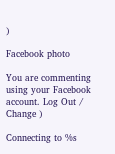)

Facebook photo

You are commenting using your Facebook account. Log Out /  Change )

Connecting to %s